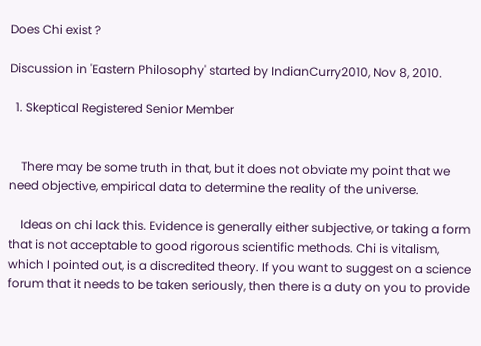Does Chi exist ?

Discussion in 'Eastern Philosophy' started by IndianCurry2010, Nov 8, 2010.

  1. Skeptical Registered Senior Member


    There may be some truth in that, but it does not obviate my point that we need objective, empirical data to determine the reality of the universe.

    Ideas on chi lack this. Evidence is generally either subjective, or taking a form that is not acceptable to good rigorous scientific methods. Chi is vitalism, which I pointed out, is a discredited theory. If you want to suggest on a science forum that it needs to be taken seriously, then there is a duty on you to provide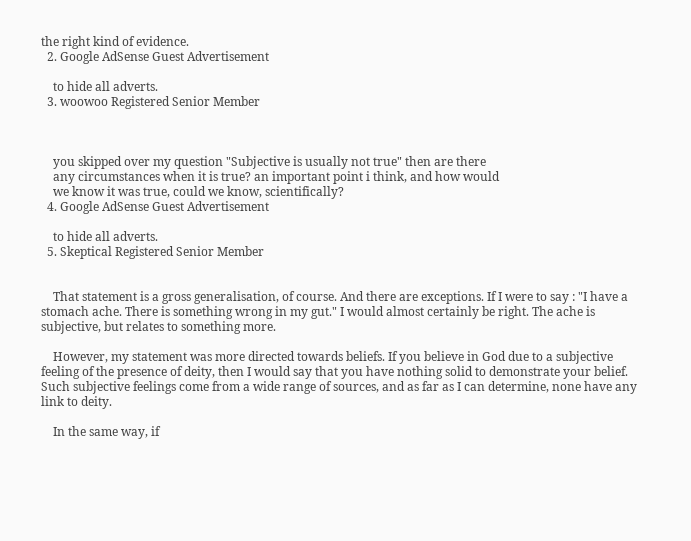the right kind of evidence.
  2. Google AdSense Guest Advertisement

    to hide all adverts.
  3. woowoo Registered Senior Member



    you skipped over my question "Subjective is usually not true" then are there
    any circumstances when it is true? an important point i think, and how would
    we know it was true, could we know, scientifically?
  4. Google AdSense Guest Advertisement

    to hide all adverts.
  5. Skeptical Registered Senior Member


    That statement is a gross generalisation, of course. And there are exceptions. If I were to say : "I have a stomach ache. There is something wrong in my gut." I would almost certainly be right. The ache is subjective, but relates to something more.

    However, my statement was more directed towards beliefs. If you believe in God due to a subjective feeling of the presence of deity, then I would say that you have nothing solid to demonstrate your belief. Such subjective feelings come from a wide range of sources, and as far as I can determine, none have any link to deity.

    In the same way, if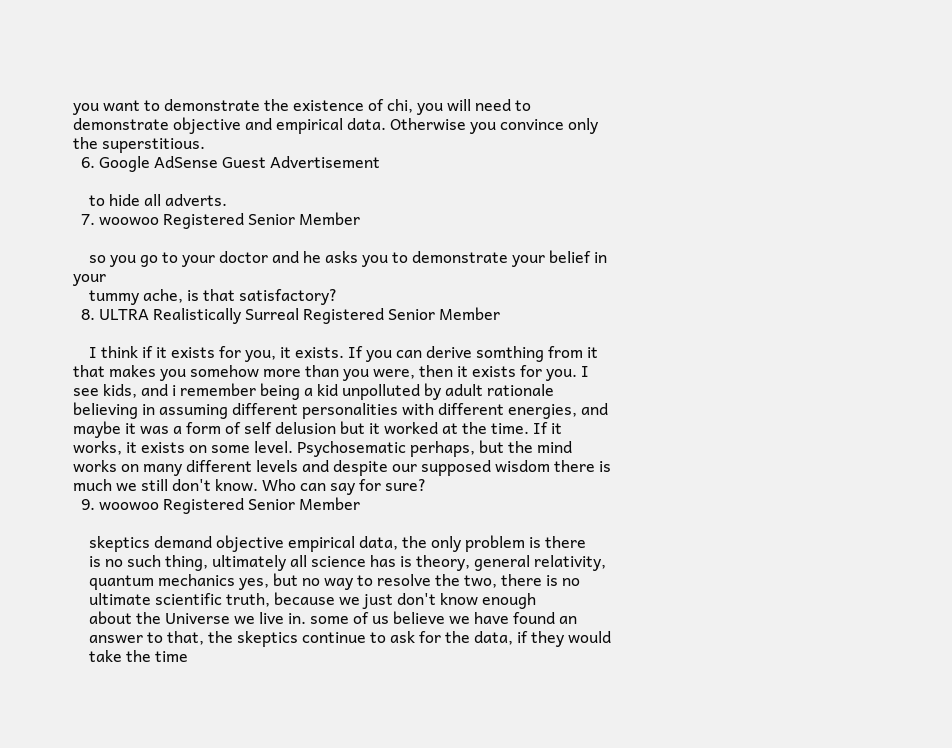you want to demonstrate the existence of chi, you will need to demonstrate objective and empirical data. Otherwise you convince only the superstitious.
  6. Google AdSense Guest Advertisement

    to hide all adverts.
  7. woowoo Registered Senior Member

    so you go to your doctor and he asks you to demonstrate your belief in your
    tummy ache, is that satisfactory?
  8. ULTRA Realistically Surreal Registered Senior Member

    I think if it exists for you, it exists. If you can derive somthing from it that makes you somehow more than you were, then it exists for you. I see kids, and i remember being a kid unpolluted by adult rationale believing in assuming different personalities with different energies, and maybe it was a form of self delusion but it worked at the time. If it works, it exists on some level. Psychosematic perhaps, but the mind works on many different levels and despite our supposed wisdom there is much we still don't know. Who can say for sure?
  9. woowoo Registered Senior Member

    skeptics demand objective empirical data, the only problem is there
    is no such thing, ultimately all science has is theory, general relativity,
    quantum mechanics yes, but no way to resolve the two, there is no
    ultimate scientific truth, because we just don't know enough
    about the Universe we live in. some of us believe we have found an
    answer to that, the skeptics continue to ask for the data, if they would
    take the time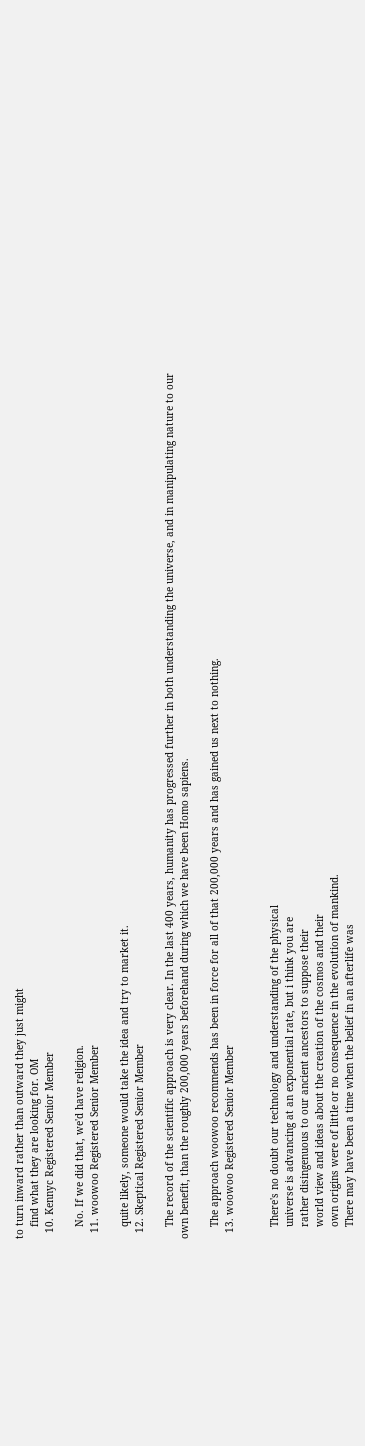to turn inward rather than outward they just might
    find what they are looking for. OM
  10. Kennyc Registered Senior Member

    No. If we did that, we'd have religion.
  11. woowoo Registered Senior Member

    quite likely, someone would take the idea and try to market it.
  12. Skeptical Registered Senior Member

    The record of the scientific approach is very clear. In the last 400 years, humanity has progressed further in both understanding the universe, and in manipulating nature to our own benefit, than the roughly 200,000 years beforehand during which we have been Homo sapiens.

    The approach woowoo recommends has been in force for all of that 200,000 years and has gained us next to nothing.
  13. woowoo Registered Senior Member


    There's no doubt our technology and understanding of the physical
    universe is advancing at an exponential rate, but i think you are
    rather disingenuous to our ancient ancestors to suppose their
    world view and ideas about the creation of the cosmos and their
    own origins were of little or no consequence in the evolution of mankind.
    There may have been a time when the belief in an afterlife was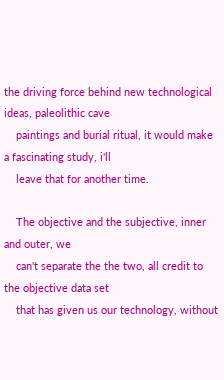the driving force behind new technological ideas, paleolithic cave
    paintings and burial ritual, it would make a fascinating study, i'll
    leave that for another time.

    The objective and the subjective, inner and outer, we
    can't separate the the two, all credit to the objective data set
    that has given us our technology, without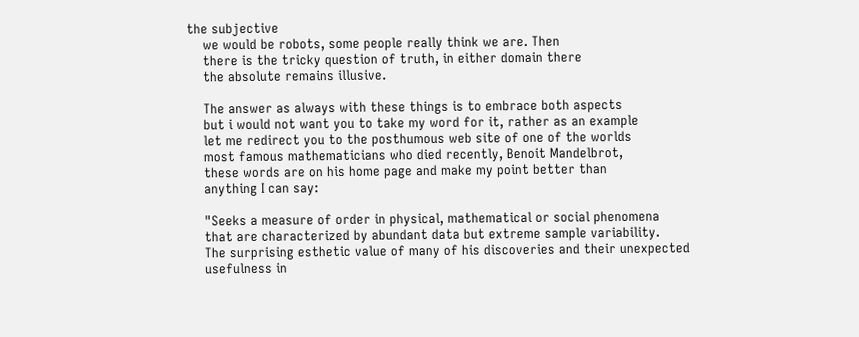the subjective
    we would be robots, some people really think we are. Then
    there is the tricky question of truth, in either domain there
    the absolute remains illusive.

    The answer as always with these things is to embrace both aspects
    but i would not want you to take my word for it, rather as an example
    let me redirect you to the posthumous web site of one of the worlds
    most famous mathematicians who died recently, Benoit Mandelbrot,
    these words are on his home page and make my point better than
    anything I can say:

    "Seeks a measure of order in physical, mathematical or social phenomena
    that are characterized by abundant data but extreme sample variability.
    The surprising esthetic value of many of his discoveries and their unexpected
    usefulness in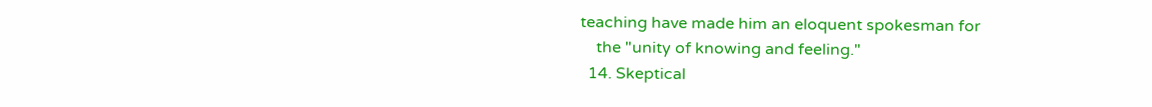teaching have made him an eloquent spokesman for
    the "unity of knowing and feeling."
  14. Skeptical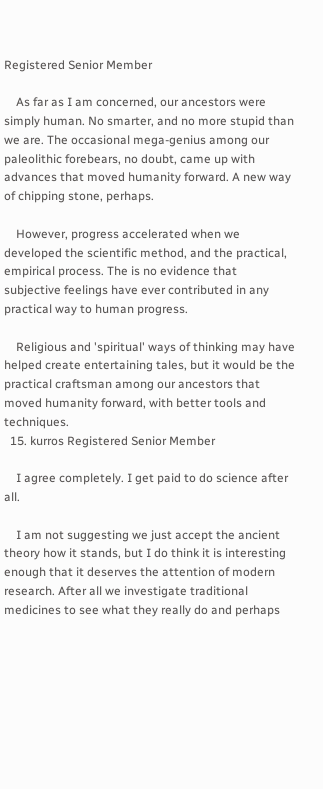Registered Senior Member

    As far as I am concerned, our ancestors were simply human. No smarter, and no more stupid than we are. The occasional mega-genius among our paleolithic forebears, no doubt, came up with advances that moved humanity forward. A new way of chipping stone, perhaps.

    However, progress accelerated when we developed the scientific method, and the practical, empirical process. The is no evidence that subjective feelings have ever contributed in any practical way to human progress.

    Religious and 'spiritual' ways of thinking may have helped create entertaining tales, but it would be the practical craftsman among our ancestors that moved humanity forward, with better tools and techniques.
  15. kurros Registered Senior Member

    I agree completely. I get paid to do science after all.

    I am not suggesting we just accept the ancient theory how it stands, but I do think it is interesting enough that it deserves the attention of modern research. After all we investigate traditional medicines to see what they really do and perhaps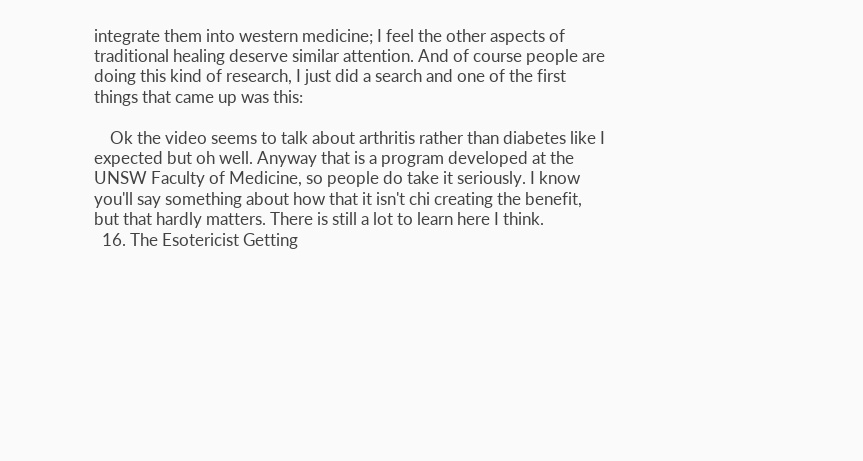integrate them into western medicine; I feel the other aspects of traditional healing deserve similar attention. And of course people are doing this kind of research, I just did a search and one of the first things that came up was this:

    Ok the video seems to talk about arthritis rather than diabetes like I expected but oh well. Anyway that is a program developed at the UNSW Faculty of Medicine, so people do take it seriously. I know you'll say something about how that it isn't chi creating the benefit, but that hardly matters. There is still a lot to learn here I think.
  16. The Esotericist Getting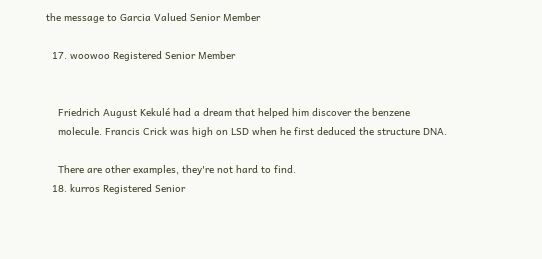the message to Garcia Valued Senior Member

  17. woowoo Registered Senior Member


    Friedrich August Kekulé had a dream that helped him discover the benzene
    molecule. Francis Crick was high on LSD when he first deduced the structure DNA.

    There are other examples, they're not hard to find.
  18. kurros Registered Senior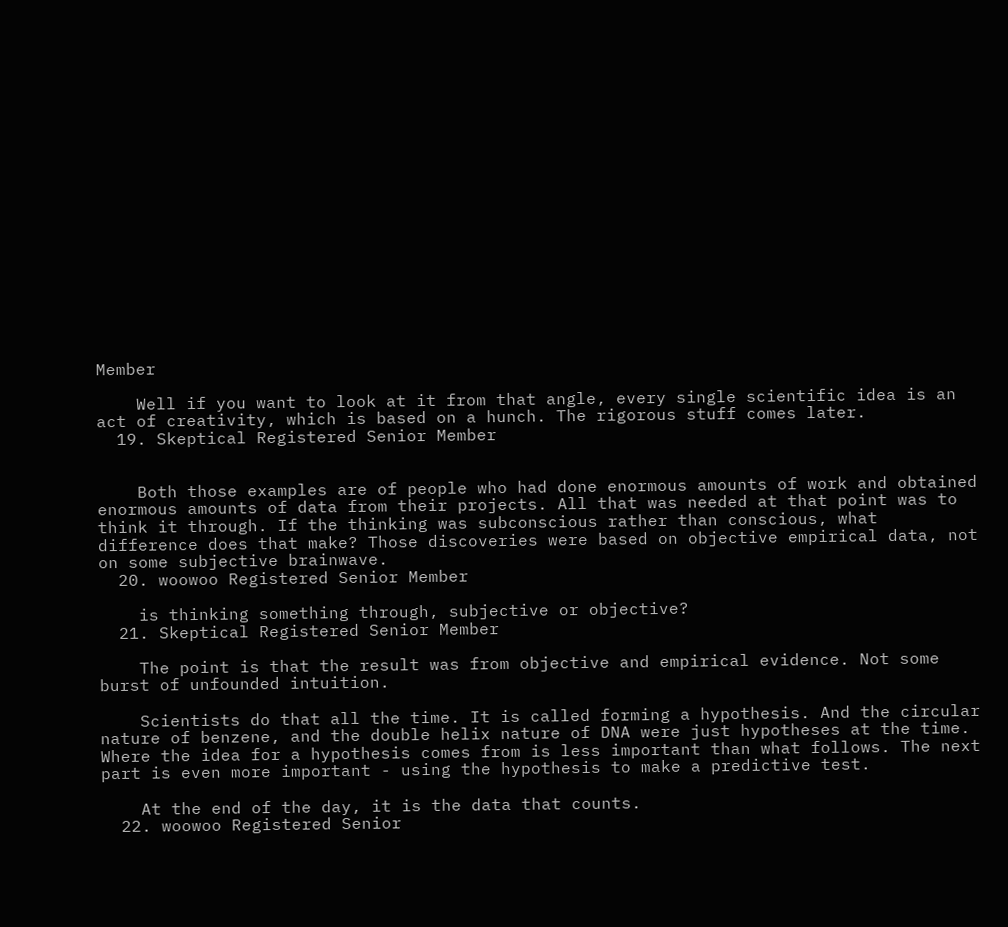Member

    Well if you want to look at it from that angle, every single scientific idea is an act of creativity, which is based on a hunch. The rigorous stuff comes later.
  19. Skeptical Registered Senior Member


    Both those examples are of people who had done enormous amounts of work and obtained enormous amounts of data from their projects. All that was needed at that point was to think it through. If the thinking was subconscious rather than conscious, what difference does that make? Those discoveries were based on objective empirical data, not on some subjective brainwave.
  20. woowoo Registered Senior Member

    is thinking something through, subjective or objective?
  21. Skeptical Registered Senior Member

    The point is that the result was from objective and empirical evidence. Not some burst of unfounded intuition.

    Scientists do that all the time. It is called forming a hypothesis. And the circular nature of benzene, and the double helix nature of DNA were just hypotheses at the time. Where the idea for a hypothesis comes from is less important than what follows. The next part is even more important - using the hypothesis to make a predictive test.

    At the end of the day, it is the data that counts.
  22. woowoo Registered Senior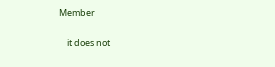Member

    it does not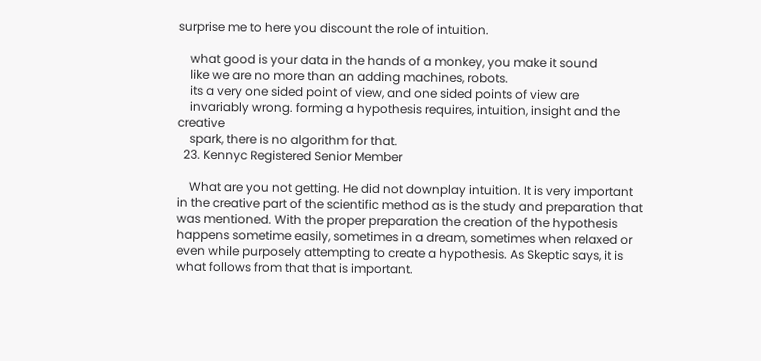surprise me to here you discount the role of intuition.

    what good is your data in the hands of a monkey, you make it sound
    like we are no more than an adding machines, robots.
    its a very one sided point of view, and one sided points of view are
    invariably wrong. forming a hypothesis requires, intuition, insight and the creative
    spark, there is no algorithm for that.
  23. Kennyc Registered Senior Member

    What are you not getting. He did not downplay intuition. It is very important in the creative part of the scientific method as is the study and preparation that was mentioned. With the proper preparation the creation of the hypothesis happens sometime easily, sometimes in a dream, sometimes when relaxed or even while purposely attempting to create a hypothesis. As Skeptic says, it is what follows from that that is important.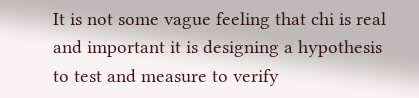It is not some vague feeling that chi is real and important it is designing a hypothesis to test and measure to verify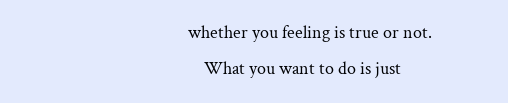whether you feeling is true or not.
    What you want to do is just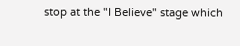stop at the "I Believe" stage which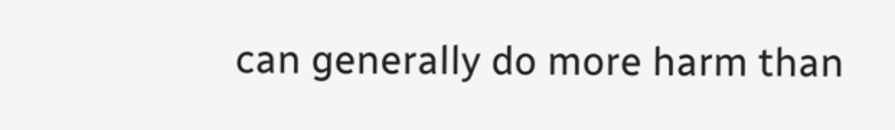can generally do more harm than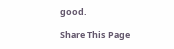good.

Share This Page